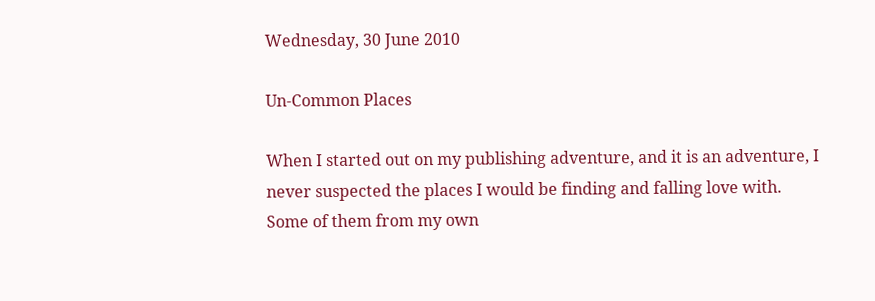Wednesday, 30 June 2010

Un-Common Places

When I started out on my publishing adventure, and it is an adventure, I
never suspected the places I would be finding and falling love with.
Some of them from my own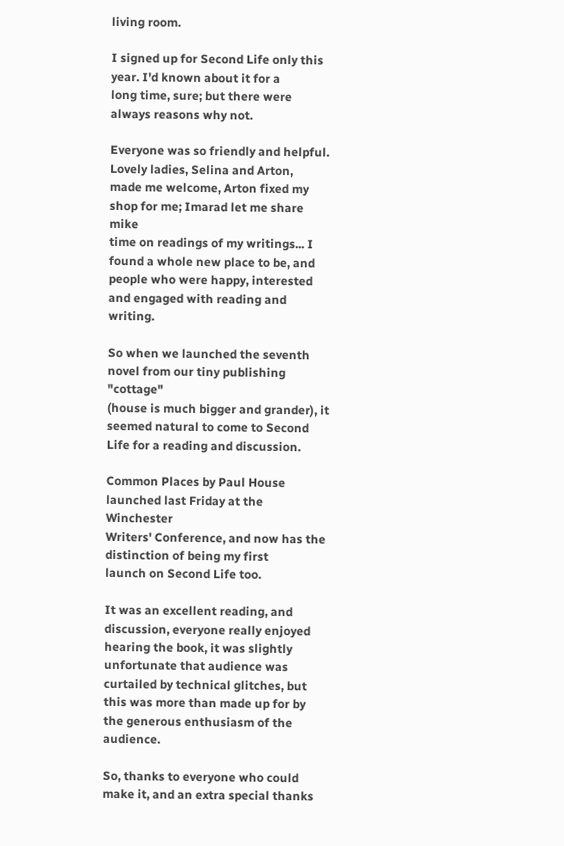living room.

I signed up for Second Life only this year. I'd known about it for a
long time, sure; but there were always reasons why not.

Everyone was so friendly and helpful. Lovely ladies, Selina and Arton,
made me welcome, Arton fixed my shop for me; Imarad let me share mike
time on readings of my writings... I found a whole new place to be, and
people who were happy, interested and engaged with reading and writing.

So when we launched the seventh novel from our tiny publishing "cottage"
(house is much bigger and grander), it seemed natural to come to Second
Life for a reading and discussion.

Common Places by Paul House launched last Friday at the Winchester
Writers' Conference, and now has the distinction of being my first
launch on Second Life too.

It was an excellent reading, and discussion, everyone really enjoyed
hearing the book, it was slightly unfortunate that audience was
curtailed by technical glitches, but this was more than made up for by
the generous enthusiasm of the audience.

So, thanks to everyone who could make it, and an extra special thanks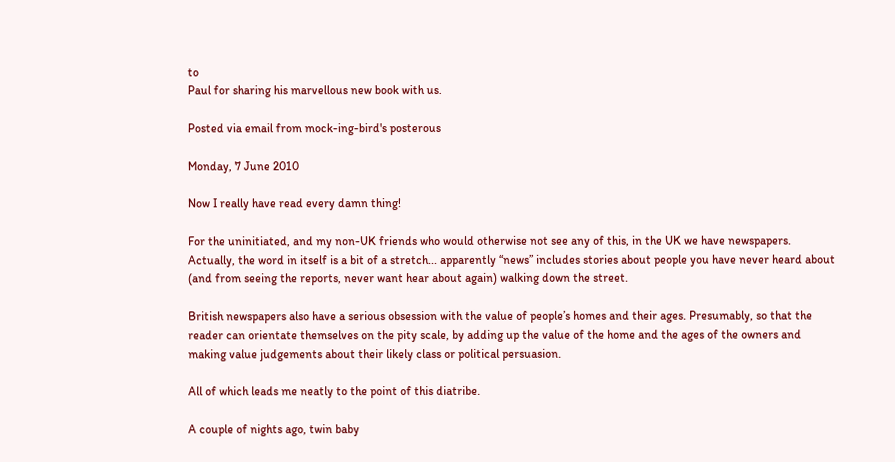to
Paul for sharing his marvellous new book with us.

Posted via email from mock-ing-bird's posterous

Monday, 7 June 2010

Now I really have read every damn thing!

For the uninitiated, and my non-UK friends who would otherwise not see any of this, in the UK we have newspapers. Actually, the word in itself is a bit of a stretch... apparently “news” includes stories about people you have never heard about (and from seeing the reports, never want hear about again) walking down the street.

British newspapers also have a serious obsession with the value of people’s homes and their ages. Presumably, so that the reader can orientate themselves on the pity scale, by adding up the value of the home and the ages of the owners and making value judgements about their likely class or political persuasion.

All of which leads me neatly to the point of this diatribe.

A couple of nights ago, twin baby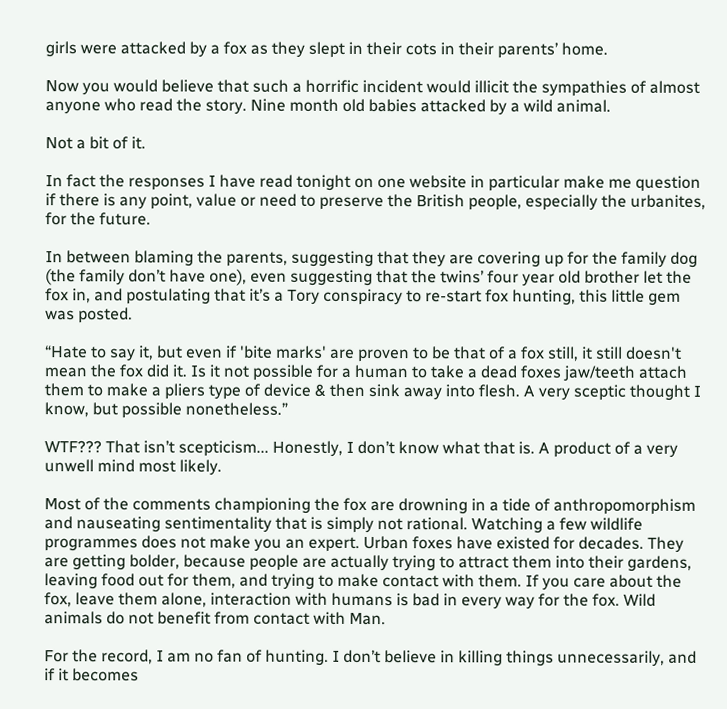girls were attacked by a fox as they slept in their cots in their parents’ home.

Now you would believe that such a horrific incident would illicit the sympathies of almost anyone who read the story. Nine month old babies attacked by a wild animal.

Not a bit of it.

In fact the responses I have read tonight on one website in particular make me question if there is any point, value or need to preserve the British people, especially the urbanites, for the future.

In between blaming the parents, suggesting that they are covering up for the family dog (the family don’t have one), even suggesting that the twins’ four year old brother let the fox in, and postulating that it’s a Tory conspiracy to re-start fox hunting, this little gem was posted.

“Hate to say it, but even if 'bite marks' are proven to be that of a fox still, it still doesn't mean the fox did it. Is it not possible for a human to take a dead foxes jaw/teeth attach them to make a pliers type of device & then sink away into flesh. A very sceptic thought I know, but possible nonetheless.”

WTF??? That isn’t scepticism... Honestly, I don’t know what that is. A product of a very unwell mind most likely.

Most of the comments championing the fox are drowning in a tide of anthropomorphism and nauseating sentimentality that is simply not rational. Watching a few wildlife programmes does not make you an expert. Urban foxes have existed for decades. They are getting bolder, because people are actually trying to attract them into their gardens, leaving food out for them, and trying to make contact with them. If you care about the fox, leave them alone, interaction with humans is bad in every way for the fox. Wild animals do not benefit from contact with Man.

For the record, I am no fan of hunting. I don’t believe in killing things unnecessarily, and if it becomes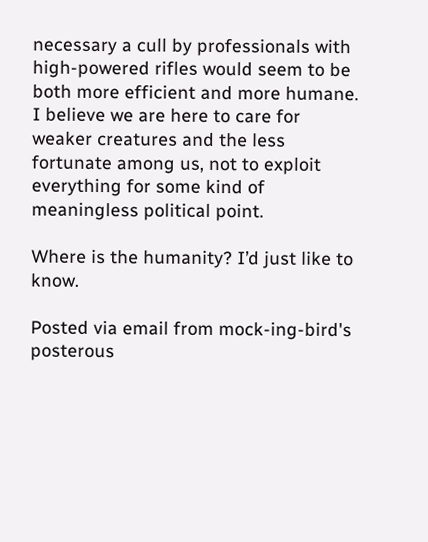necessary a cull by professionals with high-powered rifles would seem to be both more efficient and more humane. I believe we are here to care for weaker creatures and the less fortunate among us, not to exploit everything for some kind of meaningless political point.

Where is the humanity? I’d just like to know.

Posted via email from mock-ing-bird's posterous